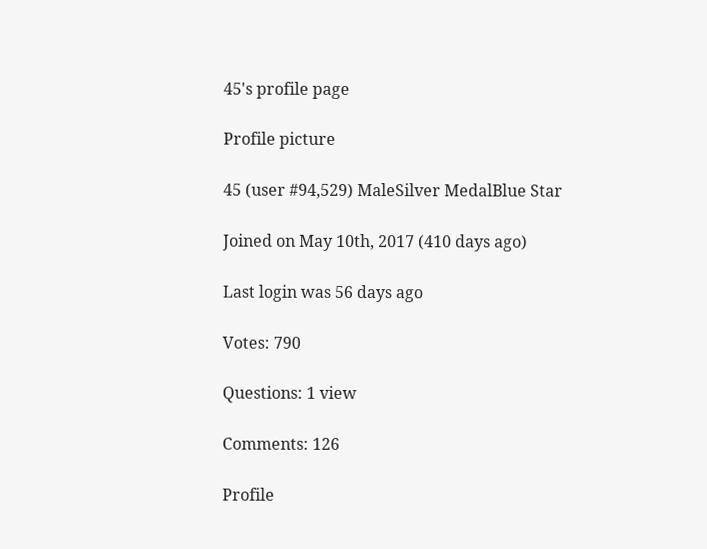45's profile page

Profile picture

45 (user #94,529) MaleSilver MedalBlue Star

Joined on May 10th, 2017 (410 days ago)

Last login was 56 days ago

Votes: 790

Questions: 1 view

Comments: 126

Profile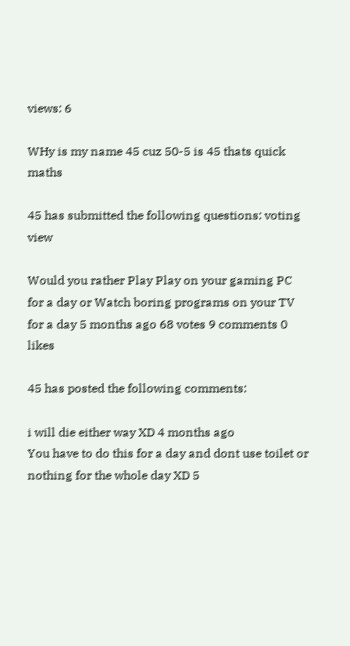views: 6

WHy is my name 45 cuz 50-5 is 45 thats quick maths

45 has submitted the following questions: voting view

Would you rather Play Play on your gaming PC for a day or Watch boring programs on your TV for a day 5 months ago 68 votes 9 comments 0 likes

45 has posted the following comments:

i will die either way XD 4 months ago
You have to do this for a day and dont use toilet or nothing for the whole day XD 5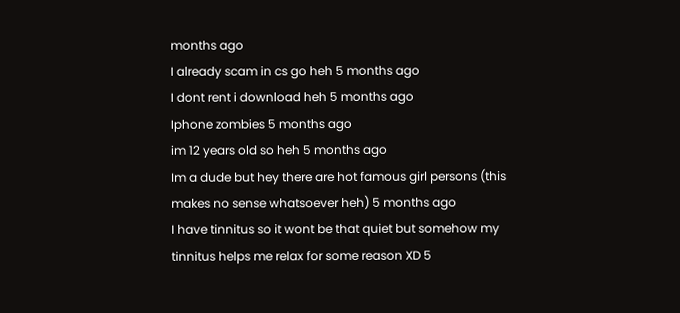months ago
I already scam in cs go heh 5 months ago
I dont rent i download heh 5 months ago
Iphone zombies 5 months ago
im 12 years old so heh 5 months ago
Im a dude but hey there are hot famous girl persons (this makes no sense whatsoever heh) 5 months ago
I have tinnitus so it wont be that quiet but somehow my tinnitus helps me relax for some reason XD 5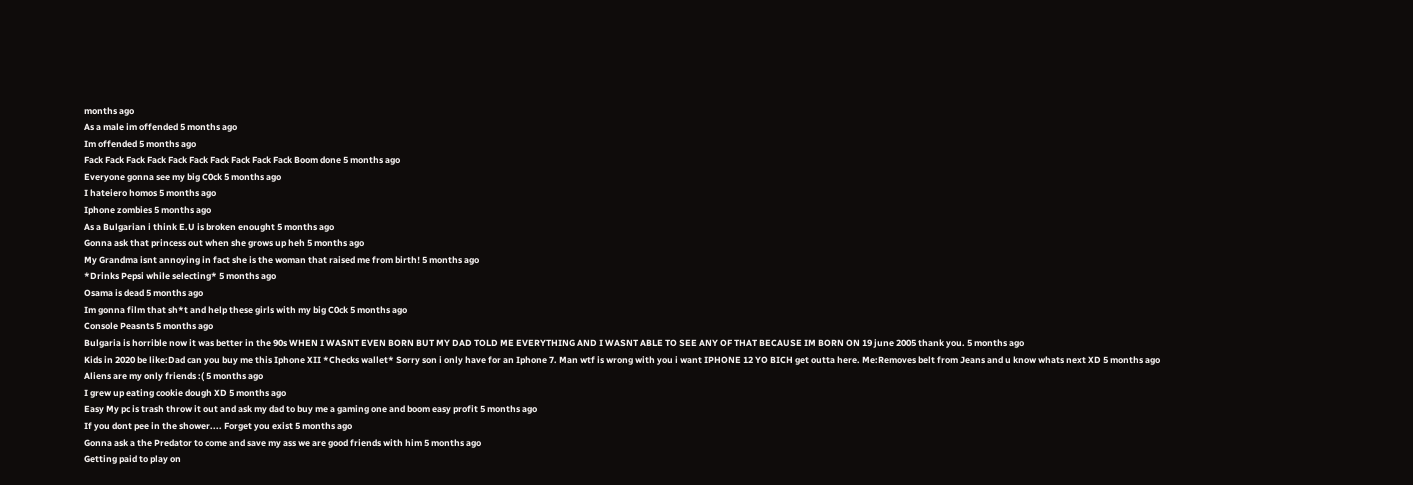months ago
As a male im offended 5 months ago
Im offended 5 months ago
Fack Fack Fack Fack Fack Fack Fack Fack Fack Fack Boom done 5 months ago
Everyone gonna see my big C0ck 5 months ago
I hateiero homos 5 months ago
Iphone zombies 5 months ago
As a Bulgarian i think E.U is broken enought 5 months ago
Gonna ask that princess out when she grows up heh 5 months ago
My Grandma isnt annoying in fact she is the woman that raised me from birth! 5 months ago
*Drinks Pepsi while selecting* 5 months ago
Osama is dead 5 months ago
Im gonna film that sh*t and help these girls with my big C0ck 5 months ago
Console Peasnts 5 months ago
Bulgaria is horrible now it was better in the 90s WHEN I WASNT EVEN BORN BUT MY DAD TOLD ME EVERYTHING AND I WASNT ABLE TO SEE ANY OF THAT BECAUSE IM BORN ON 19 june 2005 thank you. 5 months ago
Kids in 2020 be like:Dad can you buy me this Iphone XII *Checks wallet* Sorry son i only have for an Iphone 7. Man wtf is wrong with you i want IPHONE 12 YO BICH get outta here. Me:Removes belt from Jeans and u know whats next XD 5 months ago
Aliens are my only friends :( 5 months ago
I grew up eating cookie dough XD 5 months ago
Easy My pc is trash throw it out and ask my dad to buy me a gaming one and boom easy profit 5 months ago
If you dont pee in the shower.... Forget you exist 5 months ago
Gonna ask a the Predator to come and save my ass we are good friends with him 5 months ago
Getting paid to play on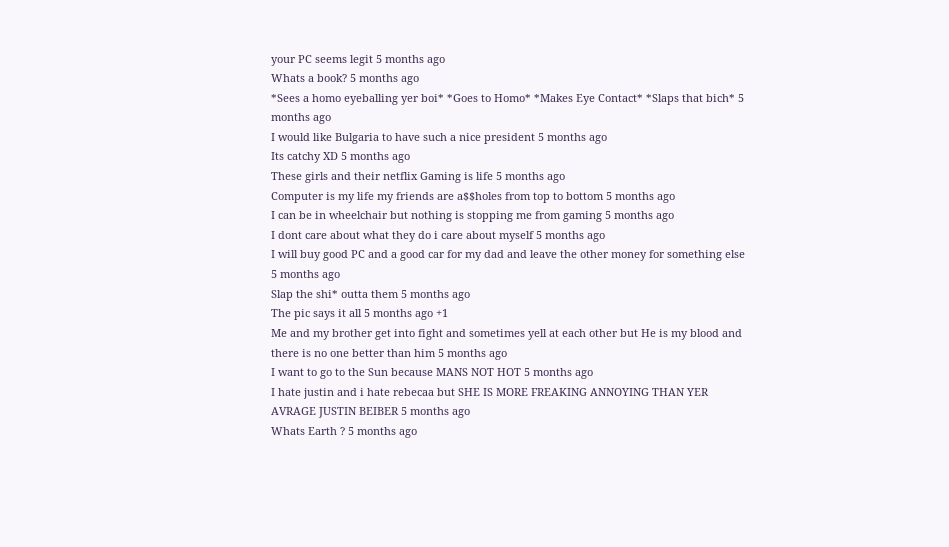your PC seems legit 5 months ago
Whats a book? 5 months ago
*Sees a homo eyeballing yer boi* *Goes to Homo* *Makes Eye Contact* *Slaps that bich* 5 months ago
I would like Bulgaria to have such a nice president 5 months ago
Its catchy XD 5 months ago
These girls and their netflix Gaming is life 5 months ago
Computer is my life my friends are a$$holes from top to bottom 5 months ago
I can be in wheelchair but nothing is stopping me from gaming 5 months ago
I dont care about what they do i care about myself 5 months ago
I will buy good PC and a good car for my dad and leave the other money for something else 5 months ago
Slap the shi* outta them 5 months ago
The pic says it all 5 months ago +1
Me and my brother get into fight and sometimes yell at each other but He is my blood and there is no one better than him 5 months ago
I want to go to the Sun because MANS NOT HOT 5 months ago
I hate justin and i hate rebecaa but SHE IS MORE FREAKING ANNOYING THAN YER AVRAGE JUSTIN BEIBER 5 months ago
Whats Earth ? 5 months ago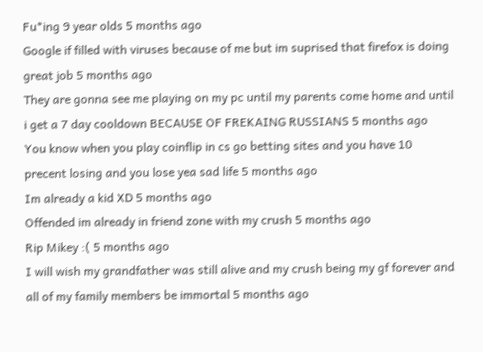Fu*ing 9 year olds 5 months ago
Google if filled with viruses because of me but im suprised that firefox is doing great job 5 months ago
They are gonna see me playing on my pc until my parents come home and until i get a 7 day cooldown BECAUSE OF FREKAING RUSSIANS 5 months ago
You know when you play coinflip in cs go betting sites and you have 10 precent losing and you lose yea sad life 5 months ago
Im already a kid XD 5 months ago
Offended im already in friend zone with my crush 5 months ago
Rip Mikey :( 5 months ago
I will wish my grandfather was still alive and my crush being my gf forever and all of my family members be immortal 5 months ago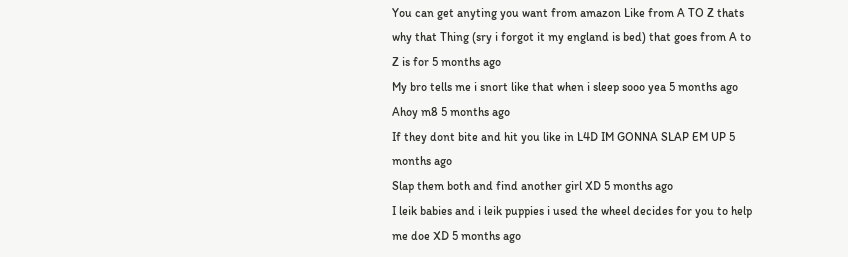You can get anyting you want from amazon Like from A TO Z thats why that Thing (sry i forgot it my england is bed) that goes from A to Z is for 5 months ago
My bro tells me i snort like that when i sleep sooo yea 5 months ago
Ahoy m8 5 months ago
If they dont bite and hit you like in L4D IM GONNA SLAP EM UP 5 months ago
Slap them both and find another girl XD 5 months ago
I leik babies and i leik puppies i used the wheel decides for you to help me doe XD 5 months ago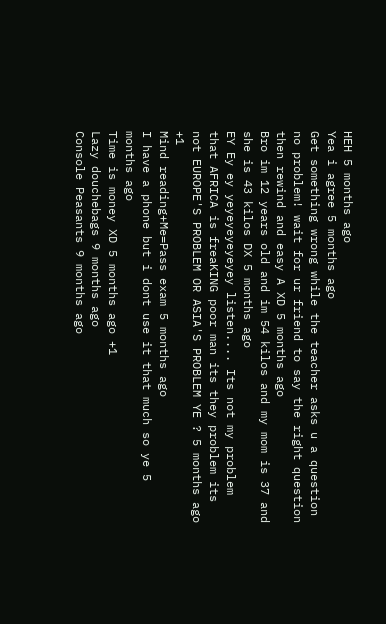HEH 5 months ago
Yea i agree 5 months ago
Get something wrong while the teacher asks u a question no problem! wait for ur friend to say the right question then rewind and easy A XD 5 months ago
Bro im 12 years old and im 54 kilos and my mom is 37 and she is 43 kilos DX 5 months ago
EY Ey ey yeyeyeyeyeyey listen.... Its not my problem that AFRICA is freaKING poor man its they problem its not EUROPE'S PROBLEM OR ASIA'S PROBLEM YE ? 5 months ago +1
Mind reading+Me=Pass exam 5 months ago
I have a phone but i dont use it that much so ye 5 months ago
Time is money XD 5 months ago +1
Lazy douchebags 9 months ago
Console Peasants 9 months ago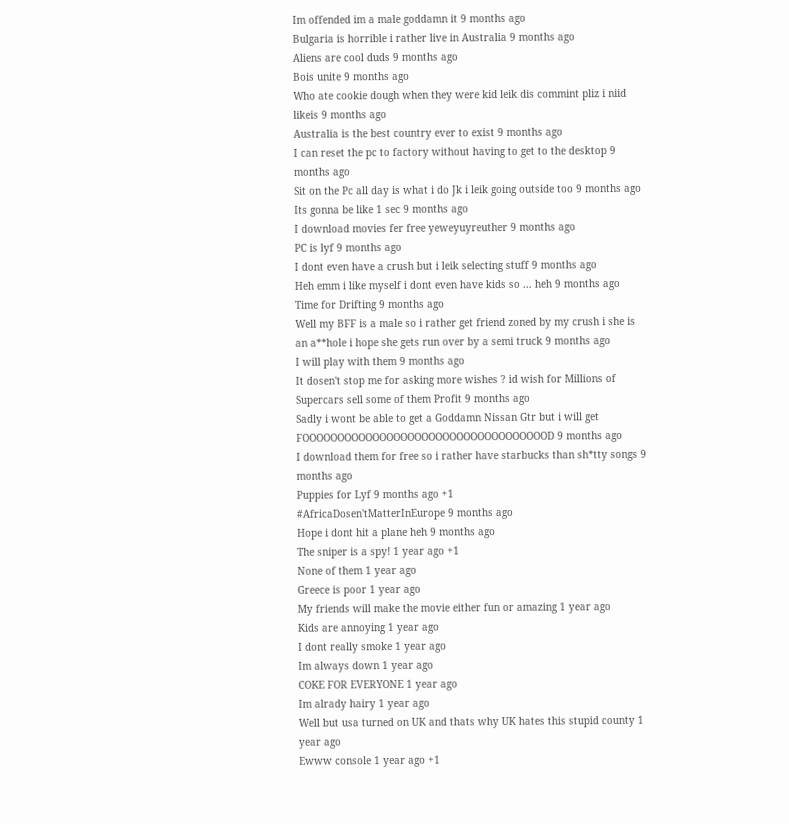Im offended im a male goddamn it 9 months ago
Bulgaria is horrible i rather live in Australia 9 months ago
Aliens are cool duds 9 months ago
Bois unite 9 months ago
Who ate cookie dough when they were kid leik dis commint pliz i niid likeis 9 months ago
Australia is the best country ever to exist 9 months ago
I can reset the pc to factory without having to get to the desktop 9 months ago
Sit on the Pc all day is what i do Jk i leik going outside too 9 months ago
Its gonna be like 1 sec 9 months ago
I download movies fer free yeweyuyreuther 9 months ago
PC is lyf 9 months ago
I dont even have a crush but i leik selecting stuff 9 months ago
Heh emm i like myself i dont even have kids so ... heh 9 months ago
Time for Drifting 9 months ago
Well my BFF is a male so i rather get friend zoned by my crush i she is an a**hole i hope she gets run over by a semi truck 9 months ago
I will play with them 9 months ago
It dosen't stop me for asking more wishes ? id wish for Millions of Supercars sell some of them Profit 9 months ago
Sadly i wont be able to get a Goddamn Nissan Gtr but i will get FOOOOOOOOOOOOOOOOOOOOOOOOOOOOOOOOOOOD 9 months ago
I download them for free so i rather have starbucks than sh*tty songs 9 months ago
Puppies for Lyf 9 months ago +1
#AfricaDosen'tMatterInEurope 9 months ago
Hope i dont hit a plane heh 9 months ago
The sniper is a spy! 1 year ago +1
None of them 1 year ago
Greece is poor 1 year ago
My friends will make the movie either fun or amazing 1 year ago
Kids are annoying 1 year ago
I dont really smoke 1 year ago
Im always down 1 year ago
COKE FOR EVERYONE 1 year ago
Im alrady hairy 1 year ago
Well but usa turned on UK and thats why UK hates this stupid county 1 year ago
Ewww console 1 year ago +1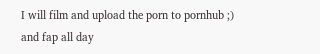I will film and upload the porn to pornhub ;) and fap all day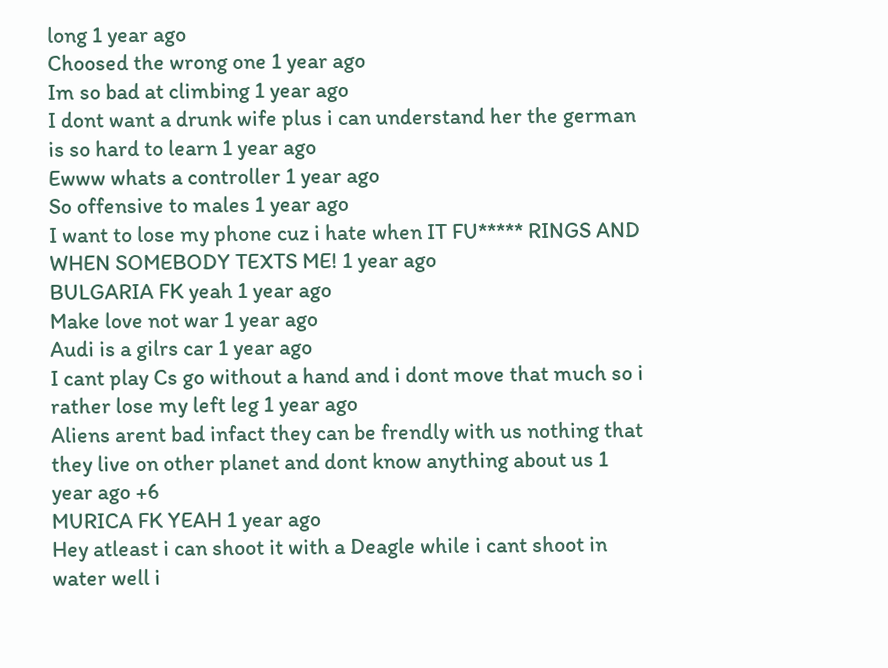long 1 year ago
Choosed the wrong one 1 year ago
Im so bad at climbing 1 year ago
I dont want a drunk wife plus i can understand her the german is so hard to learn 1 year ago
Ewww whats a controller 1 year ago
So offensive to males 1 year ago
I want to lose my phone cuz i hate when IT FU***** RINGS AND WHEN SOMEBODY TEXTS ME! 1 year ago
BULGARIA FK yeah 1 year ago
Make love not war 1 year ago
Audi is a gilrs car 1 year ago
I cant play Cs go without a hand and i dont move that much so i rather lose my left leg 1 year ago
Aliens arent bad infact they can be frendly with us nothing that they live on other planet and dont know anything about us 1 year ago +6
MURICA FK YEAH 1 year ago
Hey atleast i can shoot it with a Deagle while i cant shoot in water well i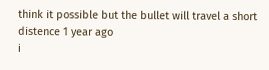think it possible but the bullet will travel a short distence 1 year ago
i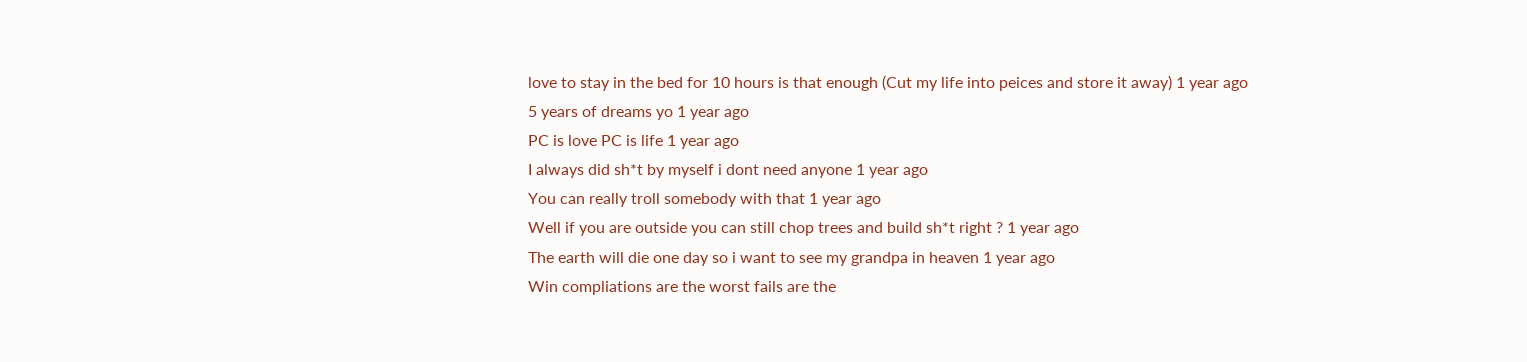love to stay in the bed for 10 hours is that enough (Cut my life into peices and store it away) 1 year ago
5 years of dreams yo 1 year ago
PC is love PC is life 1 year ago
I always did sh*t by myself i dont need anyone 1 year ago
You can really troll somebody with that 1 year ago
Well if you are outside you can still chop trees and build sh*t right ? 1 year ago
The earth will die one day so i want to see my grandpa in heaven 1 year ago
Win compliations are the worst fails are the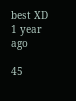best XD 1 year ago

45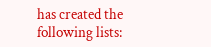has created the following lists: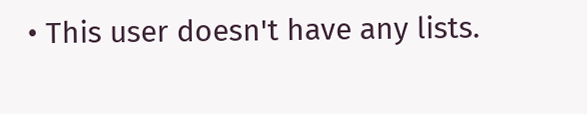• This user doesn't have any lists.